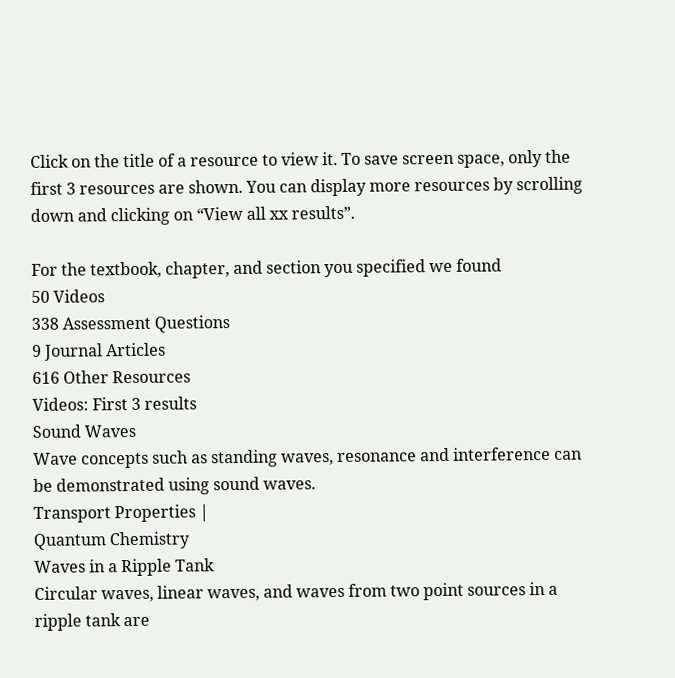Click on the title of a resource to view it. To save screen space, only the first 3 resources are shown. You can display more resources by scrolling down and clicking on “View all xx results”.

For the textbook, chapter, and section you specified we found
50 Videos
338 Assessment Questions
9 Journal Articles
616 Other Resources
Videos: First 3 results
Sound Waves
Wave concepts such as standing waves, resonance and interference can be demonstrated using sound waves.
Transport Properties |
Quantum Chemistry
Waves in a Ripple Tank
Circular waves, linear waves, and waves from two point sources in a ripple tank are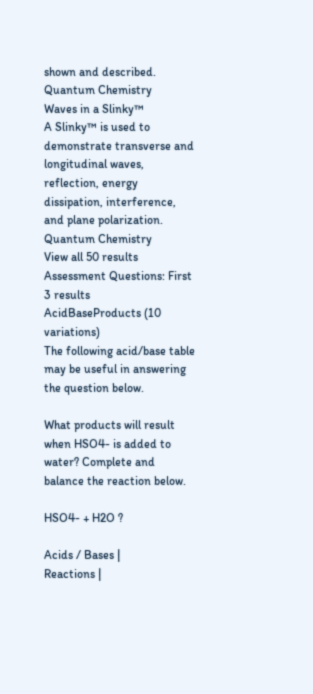shown and described.
Quantum Chemistry
Waves in a Slinky™
A Slinky™ is used to demonstrate transverse and longitudinal waves, reflection, energy dissipation, interference, and plane polarization.
Quantum Chemistry
View all 50 results
Assessment Questions: First 3 results
AcidBaseProducts (10 variations)
The following acid/base table may be useful in answering the question below.

What products will result when HSO4- is added to water? Complete and balance the reaction below.

HSO4- + H2O ?

Acids / Bases |
Reactions |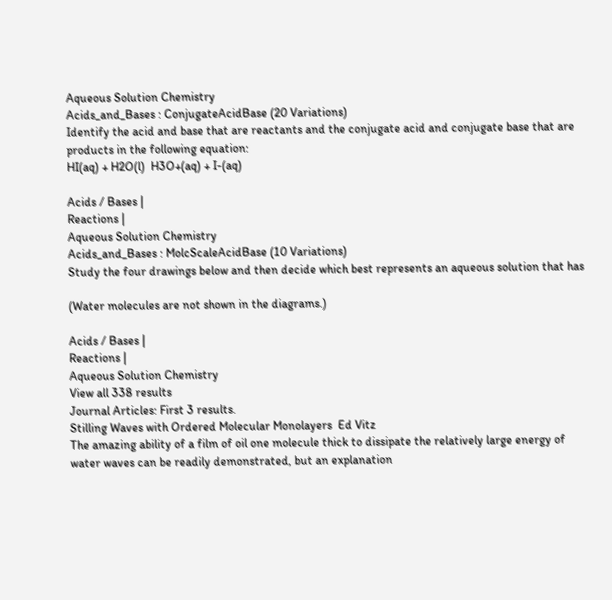Aqueous Solution Chemistry
Acids_and_Bases : ConjugateAcidBase (20 Variations)
Identify the acid and base that are reactants and the conjugate acid and conjugate base that are products in the following equation:
HI(aq) + H2O(l)  H3O+(aq) + I-(aq)

Acids / Bases |
Reactions |
Aqueous Solution Chemistry
Acids_and_Bases : MolcScaleAcidBase (10 Variations)
Study the four drawings below and then decide which best represents an aqueous solution that has

(Water molecules are not shown in the diagrams.)

Acids / Bases |
Reactions |
Aqueous Solution Chemistry
View all 338 results
Journal Articles: First 3 results.
Stilling Waves with Ordered Molecular Monolayers  Ed Vitz
The amazing ability of a film of oil one molecule thick to dissipate the relatively large energy of water waves can be readily demonstrated, but an explanation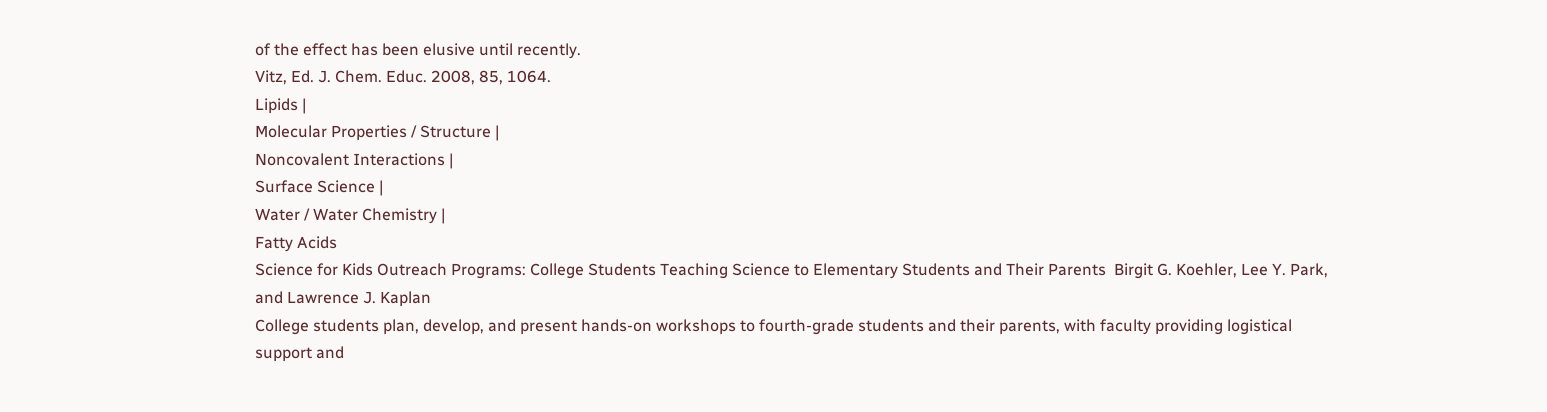of the effect has been elusive until recently.
Vitz, Ed. J. Chem. Educ. 2008, 85, 1064.
Lipids |
Molecular Properties / Structure |
Noncovalent Interactions |
Surface Science |
Water / Water Chemistry |
Fatty Acids
Science for Kids Outreach Programs: College Students Teaching Science to Elementary Students and Their Parents  Birgit G. Koehler, Lee Y. Park, and Lawrence J. Kaplan
College students plan, develop, and present hands-on workshops to fourth-grade students and their parents, with faculty providing logistical support and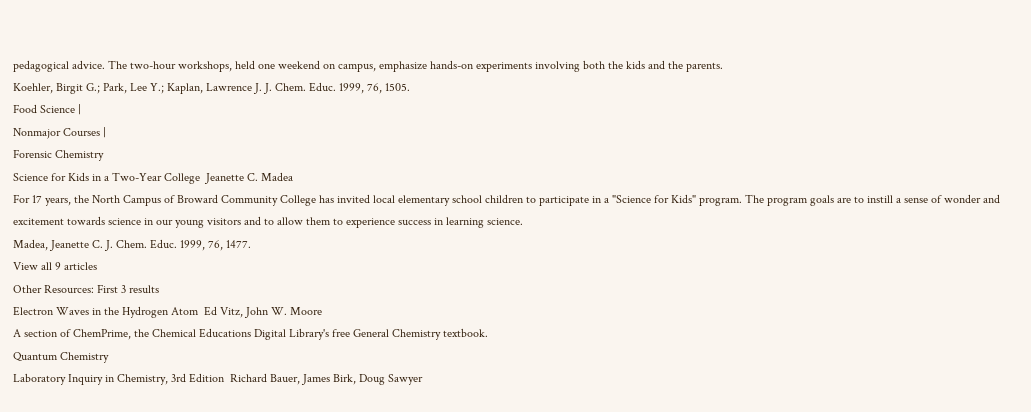pedagogical advice. The two-hour workshops, held one weekend on campus, emphasize hands-on experiments involving both the kids and the parents.
Koehler, Birgit G.; Park, Lee Y.; Kaplan, Lawrence J. J. Chem. Educ. 1999, 76, 1505.
Food Science |
Nonmajor Courses |
Forensic Chemistry
Science for Kids in a Two-Year College  Jeanette C. Madea
For 17 years, the North Campus of Broward Community College has invited local elementary school children to participate in a "Science for Kids" program. The program goals are to instill a sense of wonder and excitement towards science in our young visitors and to allow them to experience success in learning science.
Madea, Jeanette C. J. Chem. Educ. 1999, 76, 1477.
View all 9 articles
Other Resources: First 3 results
Electron Waves in the Hydrogen Atom  Ed Vitz, John W. Moore
A section of ChemPrime, the Chemical Educations Digital Library's free General Chemistry textbook.
Quantum Chemistry
Laboratory Inquiry in Chemistry, 3rd Edition  Richard Bauer, James Birk, Doug Sawyer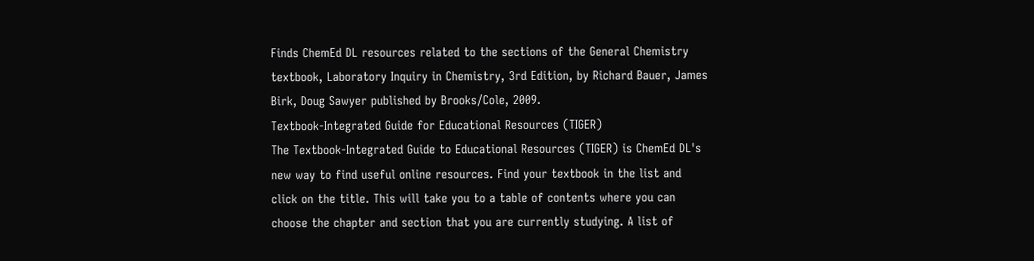Finds ChemEd DL resources related to the sections of the General Chemistry textbook, Laboratory Inquiry in Chemistry, 3rd Edition, by Richard Bauer, James Birk, Doug Sawyer published by Brooks/Cole, 2009.
Textbook-Integrated Guide for Educational Resources (TIGER)
The Textbook-Integrated Guide to Educational Resources (TIGER) is ChemEd DL's new way to find useful online resources. Find your textbook in the list and click on the title. This will take you to a table of contents where you can choose the chapter and section that you are currently studying. A list of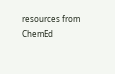resources from ChemEd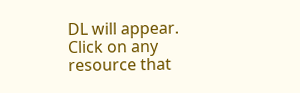DL will appear. Click on any resource that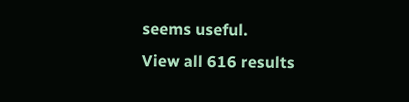seems useful.
View all 616 results